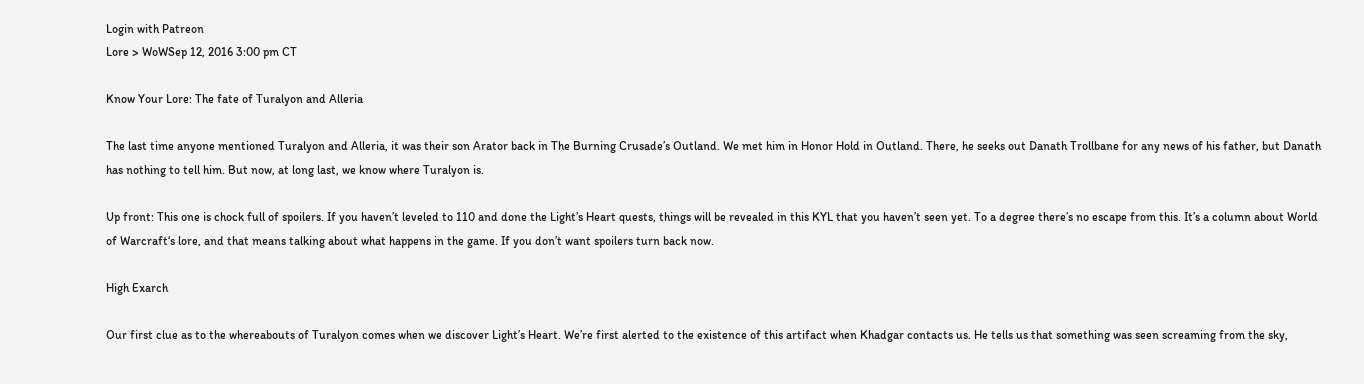Login with Patreon
Lore > WoWSep 12, 2016 3:00 pm CT

Know Your Lore: The fate of Turalyon and Alleria

The last time anyone mentioned Turalyon and Alleria, it was their son Arator back in The Burning Crusade’s Outland. We met him in Honor Hold in Outland. There, he seeks out Danath Trollbane for any news of his father, but Danath has nothing to tell him. But now, at long last, we know where Turalyon is.

Up front: This one is chock full of spoilers. If you haven’t leveled to 110 and done the Light’s Heart quests, things will be revealed in this KYL that you haven’t seen yet. To a degree there’s no escape from this. It’s a column about World of Warcraft‘s lore, and that means talking about what happens in the game. If you don’t want spoilers turn back now.

High Exarch

Our first clue as to the whereabouts of Turalyon comes when we discover Light’s Heart. We’re first alerted to the existence of this artifact when Khadgar contacts us. He tells us that something was seen screaming from the sky,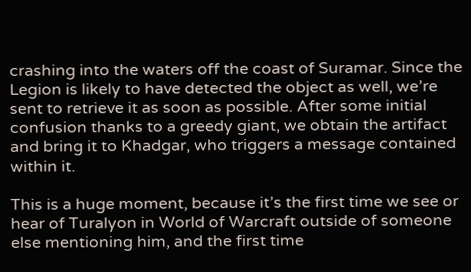crashing into the waters off the coast of Suramar. Since the Legion is likely to have detected the object as well, we’re sent to retrieve it as soon as possible. After some initial confusion thanks to a greedy giant, we obtain the artifact and bring it to Khadgar, who triggers a message contained within it.

This is a huge moment, because it’s the first time we see or hear of Turalyon in World of Warcraft outside of someone else mentioning him, and the first time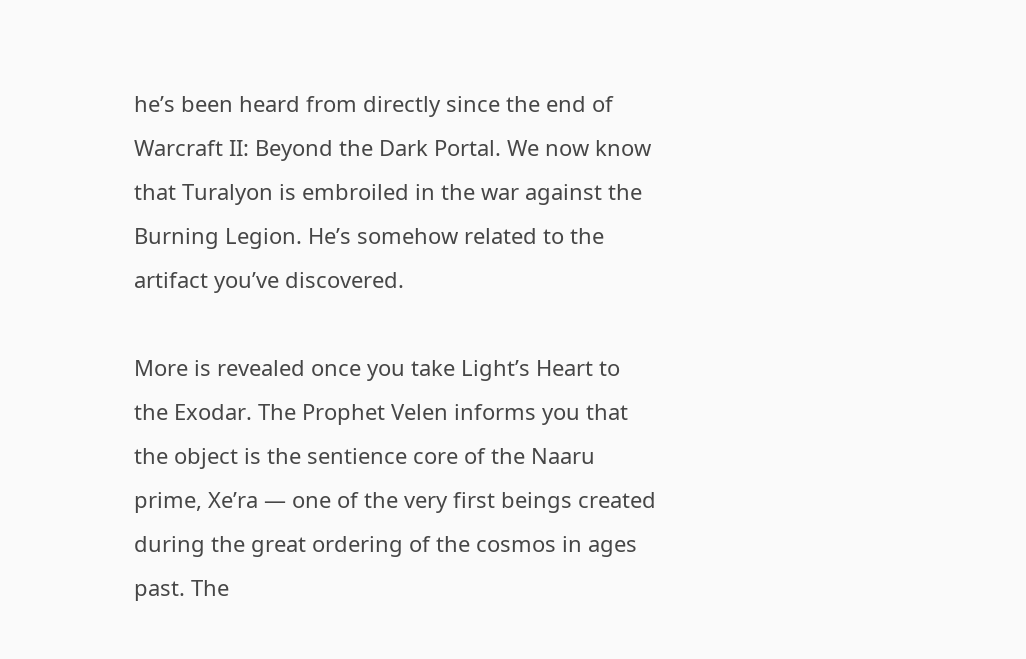he’s been heard from directly since the end of Warcraft II: Beyond the Dark Portal. We now know that Turalyon is embroiled in the war against the Burning Legion. He’s somehow related to the artifact you’ve discovered.

More is revealed once you take Light’s Heart to the Exodar. The Prophet Velen informs you that the object is the sentience core of the Naaru prime, Xe’ra — one of the very first beings created during the great ordering of the cosmos in ages past. The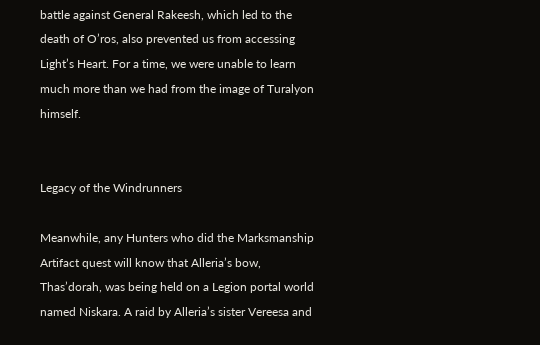battle against General Rakeesh, which led to the death of O’ros, also prevented us from accessing Light’s Heart. For a time, we were unable to learn much more than we had from the image of Turalyon himself.


Legacy of the Windrunners

Meanwhile, any Hunters who did the Marksmanship Artifact quest will know that Alleria’s bow, Thas’dorah, was being held on a Legion portal world named Niskara. A raid by Alleria’s sister Vereesa and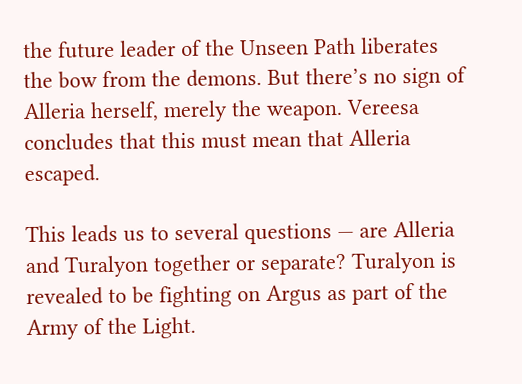the future leader of the Unseen Path liberates the bow from the demons. But there’s no sign of Alleria herself, merely the weapon. Vereesa concludes that this must mean that Alleria escaped.

This leads us to several questions — are Alleria and Turalyon together or separate? Turalyon is revealed to be fighting on Argus as part of the Army of the Light.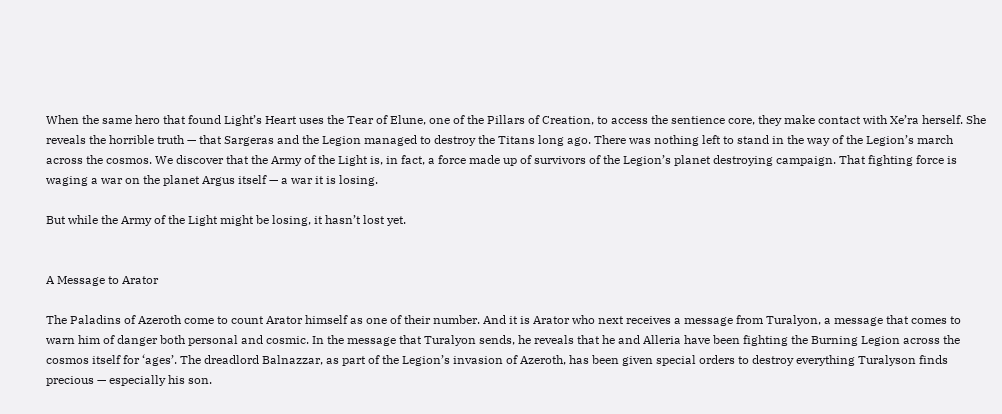When the same hero that found Light’s Heart uses the Tear of Elune, one of the Pillars of Creation, to access the sentience core, they make contact with Xe’ra herself. She reveals the horrible truth — that Sargeras and the Legion managed to destroy the Titans long ago. There was nothing left to stand in the way of the Legion’s march across the cosmos. We discover that the Army of the Light is, in fact, a force made up of survivors of the Legion’s planet destroying campaign. That fighting force is waging a war on the planet Argus itself — a war it is losing.

But while the Army of the Light might be losing, it hasn’t lost yet.


A Message to Arator

The Paladins of Azeroth come to count Arator himself as one of their number. And it is Arator who next receives a message from Turalyon, a message that comes to warn him of danger both personal and cosmic. In the message that Turalyon sends, he reveals that he and Alleria have been fighting the Burning Legion across the cosmos itself for ‘ages’. The dreadlord Balnazzar, as part of the Legion’s invasion of Azeroth, has been given special orders to destroy everything Turalyson finds precious — especially his son.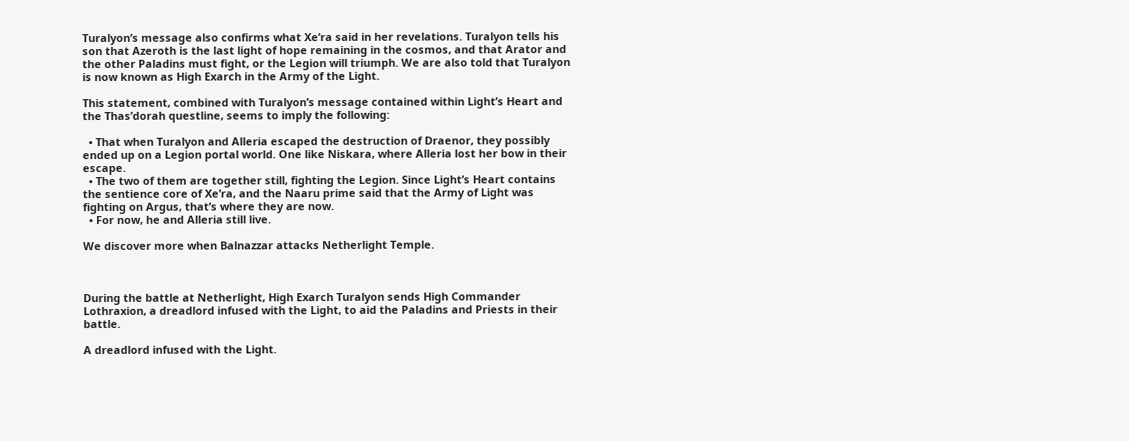Turalyon’s message also confirms what Xe’ra said in her revelations. Turalyon tells his son that Azeroth is the last light of hope remaining in the cosmos, and that Arator and the other Paladins must fight, or the Legion will triumph. We are also told that Turalyon is now known as High Exarch in the Army of the Light.

This statement, combined with Turalyon’s message contained within Light’s Heart and the Thas’dorah questline, seems to imply the following:

  • That when Turalyon and Alleria escaped the destruction of Draenor, they possibly ended up on a Legion portal world. One like Niskara, where Alleria lost her bow in their escape.
  • The two of them are together still, fighting the Legion. Since Light’s Heart contains the sentience core of Xe’ra, and the Naaru prime said that the Army of Light was fighting on Argus, that’s where they are now.
  • For now, he and Alleria still live.

We discover more when Balnazzar attacks Netherlight Temple.



During the battle at Netherlight, High Exarch Turalyon sends High Commander Lothraxion, a dreadlord infused with the Light, to aid the Paladins and Priests in their battle.

A dreadlord infused with the Light.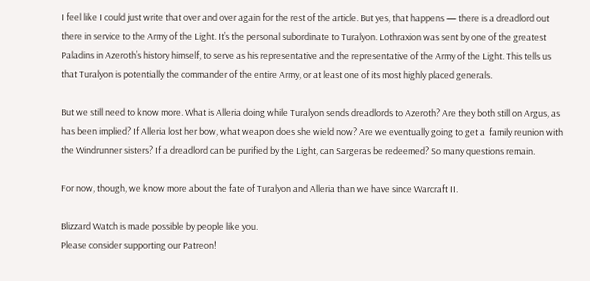I feel like I could just write that over and over again for the rest of the article. But yes, that happens — there is a dreadlord out there in service to the Army of the Light. It’s the personal subordinate to Turalyon. Lothraxion was sent by one of the greatest Paladins in Azeroth’s history himself, to serve as his representative and the representative of the Army of the Light. This tells us that Turalyon is potentially the commander of the entire Army, or at least one of its most highly placed generals.

But we still need to know more. What is Alleria doing while Turalyon sends dreadlords to Azeroth? Are they both still on Argus, as has been implied? If Alleria lost her bow, what weapon does she wield now? Are we eventually going to get a  family reunion with the Windrunner sisters? If a dreadlord can be purified by the Light, can Sargeras be redeemed? So many questions remain.

For now, though, we know more about the fate of Turalyon and Alleria than we have since Warcraft II.

Blizzard Watch is made possible by people like you.
Please consider supporting our Patreon!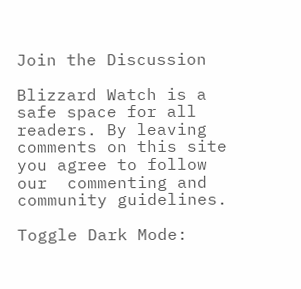Join the Discussion

Blizzard Watch is a safe space for all readers. By leaving comments on this site you agree to follow our  commenting and community guidelines.

Toggle Dark Mode: